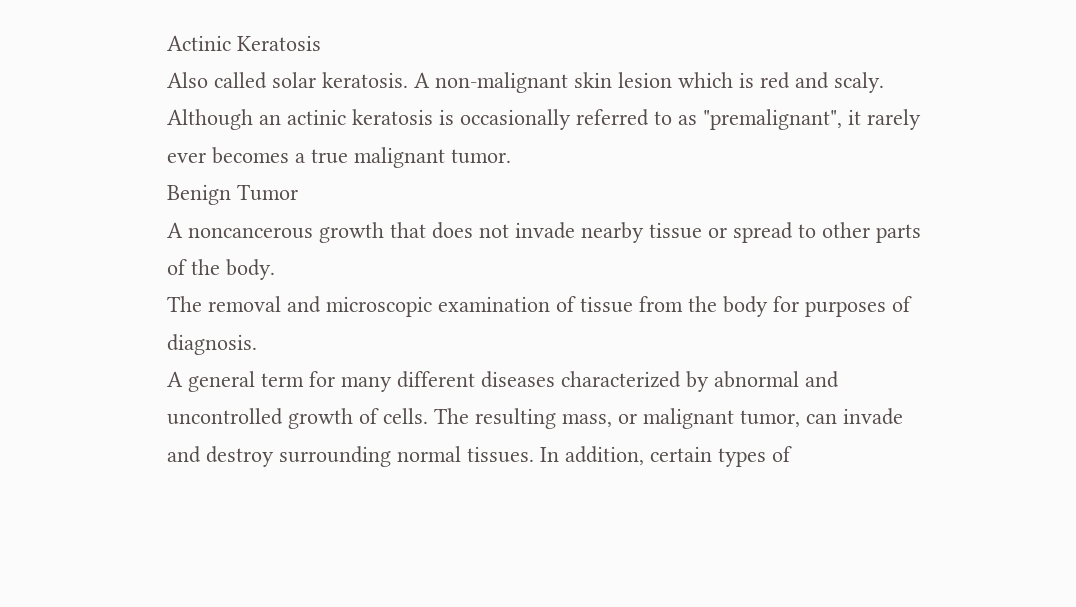Actinic Keratosis
Also called solar keratosis. A non-malignant skin lesion which is red and scaly. Although an actinic keratosis is occasionally referred to as "premalignant", it rarely ever becomes a true malignant tumor.
Benign Tumor
A noncancerous growth that does not invade nearby tissue or spread to other parts of the body.
The removal and microscopic examination of tissue from the body for purposes of diagnosis.
A general term for many different diseases characterized by abnormal and uncontrolled growth of cells. The resulting mass, or malignant tumor, can invade and destroy surrounding normal tissues. In addition, certain types of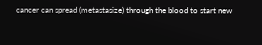cancer can spread (metastasize) through the blood to start new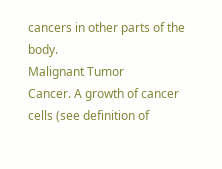cancers in other parts of the body.
Malignant Tumor
Cancer. A growth of cancer cells (see definition of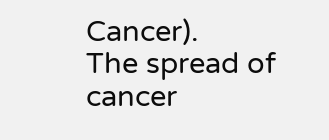Cancer).
The spread of cancer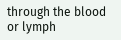through the blood or lymph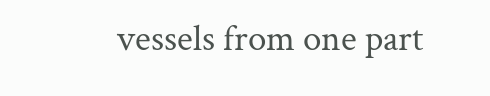vessels from one part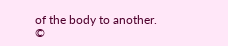of the body to another.
©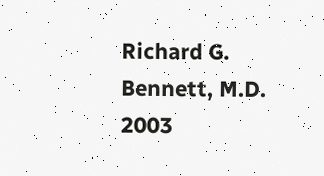Richard G. Bennett, M.D. 2003